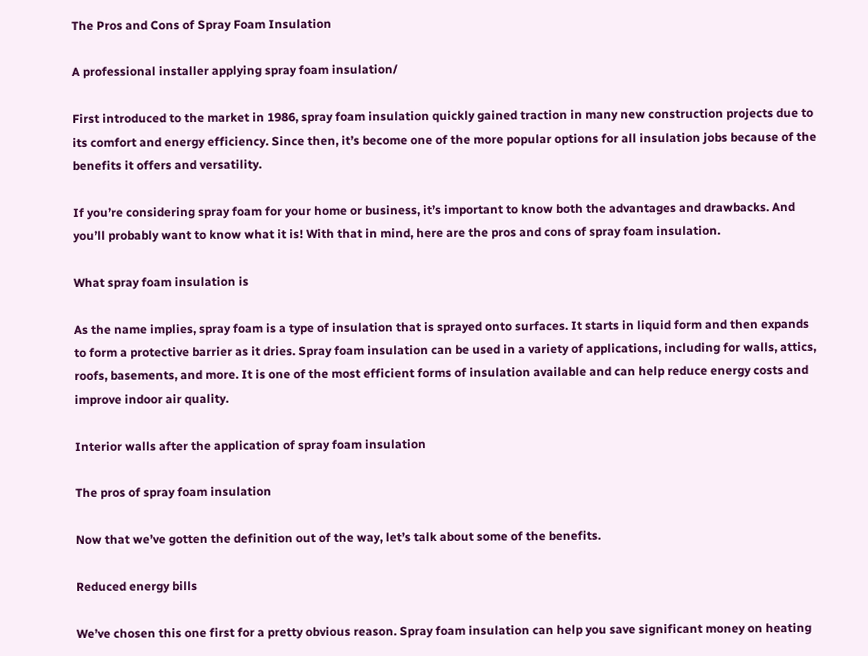The Pros and Cons of Spray Foam Insulation

A professional installer applying spray foam insulation/

First introduced to the market in 1986, spray foam insulation quickly gained traction in many new construction projects due to its comfort and energy efficiency. Since then, it’s become one of the more popular options for all insulation jobs because of the benefits it offers and versatility.

If you’re considering spray foam for your home or business, it’s important to know both the advantages and drawbacks. And you’ll probably want to know what it is! With that in mind, here are the pros and cons of spray foam insulation.

What spray foam insulation is

As the name implies, spray foam is a type of insulation that is sprayed onto surfaces. It starts in liquid form and then expands to form a protective barrier as it dries. Spray foam insulation can be used in a variety of applications, including for walls, attics, roofs, basements, and more. It is one of the most efficient forms of insulation available and can help reduce energy costs and improve indoor air quality.

Interior walls after the application of spray foam insulation

The pros of spray foam insulation

Now that we’ve gotten the definition out of the way, let’s talk about some of the benefits.

Reduced energy bills

We’ve chosen this one first for a pretty obvious reason. Spray foam insulation can help you save significant money on heating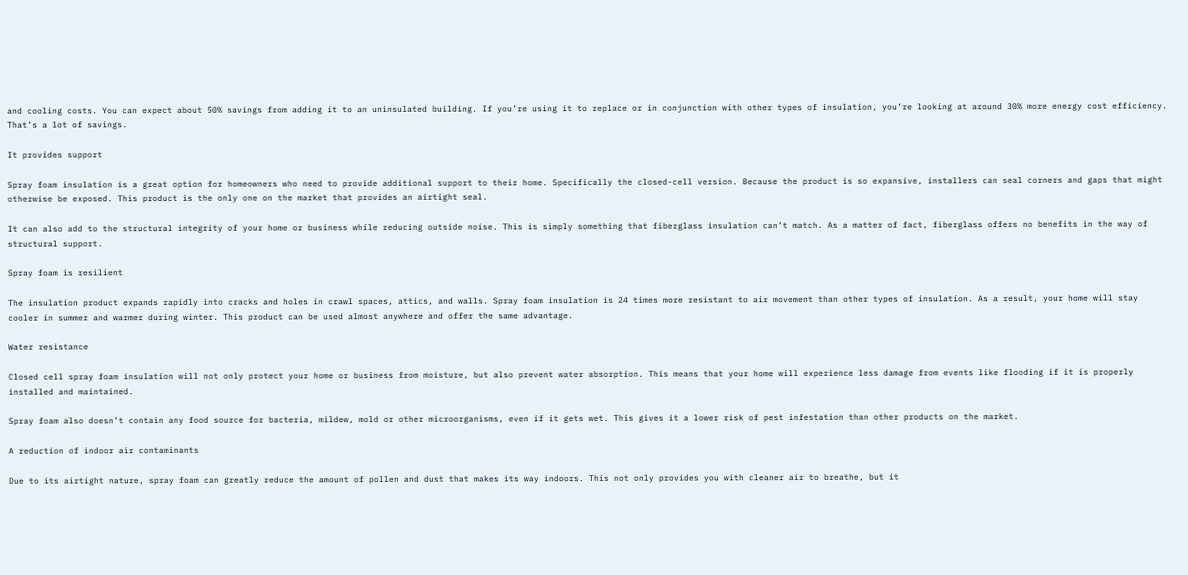and cooling costs. You can expect about 50% savings from adding it to an uninsulated building. If you’re using it to replace or in conjunction with other types of insulation, you’re looking at around 30% more energy cost efficiency. That’s a lot of savings.

It provides support

Spray foam insulation is a great option for homeowners who need to provide additional support to their home. Specifically the closed-cell version. Because the product is so expansive, installers can seal corners and gaps that might otherwise be exposed. This product is the only one on the market that provides an airtight seal.

It can also add to the structural integrity of your home or business while reducing outside noise. This is simply something that fiberglass insulation can’t match. As a matter of fact, fiberglass offers no benefits in the way of structural support.

Spray foam is resilient

The insulation product expands rapidly into cracks and holes in crawl spaces, attics, and walls. Spray foam insulation is 24 times more resistant to air movement than other types of insulation. As a result, your home will stay cooler in summer and warmer during winter. This product can be used almost anywhere and offer the same advantage.

Water resistance

Closed cell spray foam insulation will not only protect your home or business from moisture, but also prevent water absorption. This means that your home will experience less damage from events like flooding if it is properly installed and maintained.

Spray foam also doesn’t contain any food source for bacteria, mildew, mold or other microorganisms, even if it gets wet. This gives it a lower risk of pest infestation than other products on the market.

A reduction of indoor air contaminants

Due to its airtight nature, spray foam can greatly reduce the amount of pollen and dust that makes its way indoors. This not only provides you with cleaner air to breathe, but it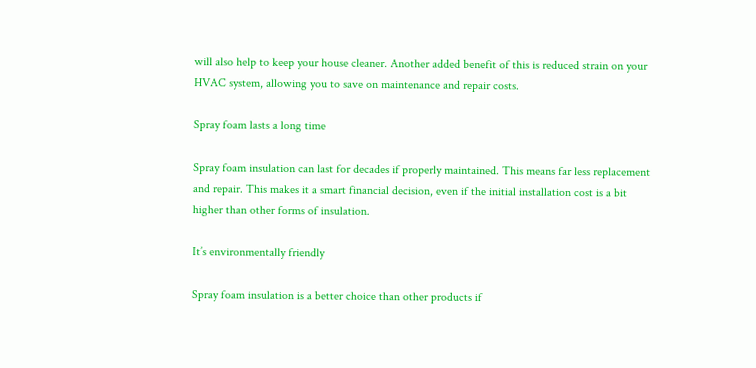will also help to keep your house cleaner. Another added benefit of this is reduced strain on your HVAC system, allowing you to save on maintenance and repair costs.

Spray foam lasts a long time

Spray foam insulation can last for decades if properly maintained. This means far less replacement and repair. This makes it a smart financial decision, even if the initial installation cost is a bit higher than other forms of insulation.

It’s environmentally friendly

Spray foam insulation is a better choice than other products if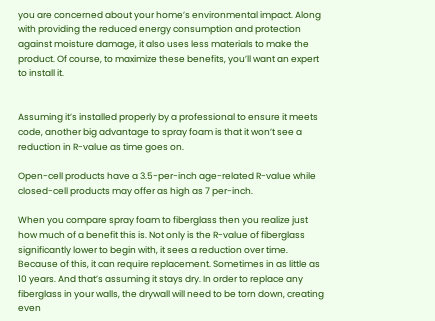you are concerned about your home’s environmental impact. Along with providing the reduced energy consumption and protection against moisture damage, it also uses less materials to make the product. Of course, to maximize these benefits, you’ll want an expert to install it.


Assuming it’s installed properly by a professional to ensure it meets code, another big advantage to spray foam is that it won’t see a reduction in R-value as time goes on.

Open-cell products have a 3.5-per-inch age-related R-value while closed-cell products may offer as high as 7 per-inch.

When you compare spray foam to fiberglass then you realize just how much of a benefit this is. Not only is the R-value of fiberglass significantly lower to begin with, it sees a reduction over time. Because of this, it can require replacement. Sometimes in as little as 10 years. And that’s assuming it stays dry. In order to replace any fiberglass in your walls, the drywall will need to be torn down, creating even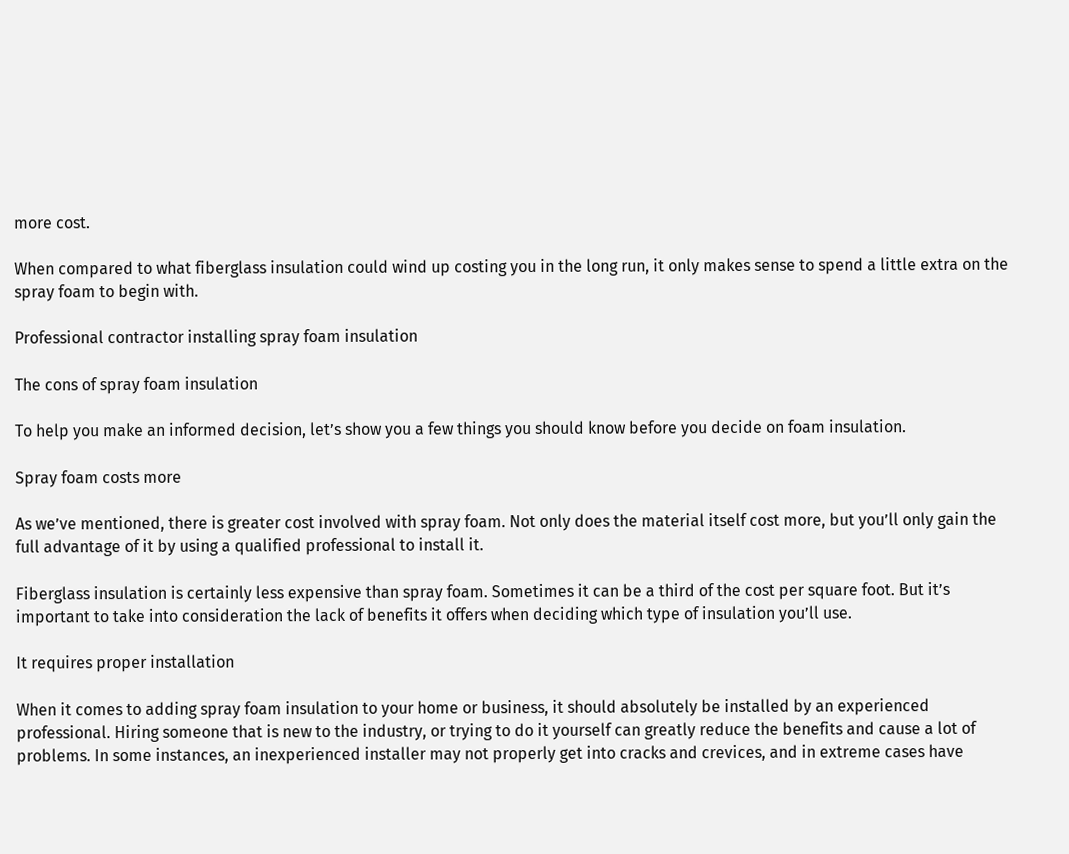more cost.

When compared to what fiberglass insulation could wind up costing you in the long run, it only makes sense to spend a little extra on the spray foam to begin with.

Professional contractor installing spray foam insulation

The cons of spray foam insulation

To help you make an informed decision, let’s show you a few things you should know before you decide on foam insulation.

Spray foam costs more

As we’ve mentioned, there is greater cost involved with spray foam. Not only does the material itself cost more, but you’ll only gain the full advantage of it by using a qualified professional to install it.

Fiberglass insulation is certainly less expensive than spray foam. Sometimes it can be a third of the cost per square foot. But it’s important to take into consideration the lack of benefits it offers when deciding which type of insulation you’ll use.

It requires proper installation

When it comes to adding spray foam insulation to your home or business, it should absolutely be installed by an experienced professional. Hiring someone that is new to the industry, or trying to do it yourself can greatly reduce the benefits and cause a lot of problems. In some instances, an inexperienced installer may not properly get into cracks and crevices, and in extreme cases have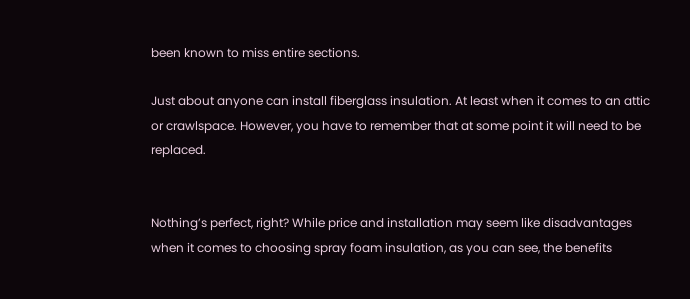been known to miss entire sections.

Just about anyone can install fiberglass insulation. At least when it comes to an attic or crawlspace. However, you have to remember that at some point it will need to be replaced.


Nothing’s perfect, right? While price and installation may seem like disadvantages when it comes to choosing spray foam insulation, as you can see, the benefits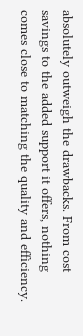absolutely outweigh the drawbacks. From cost savings to the added support it offers, nothing comes close to matching the quality and efficiency.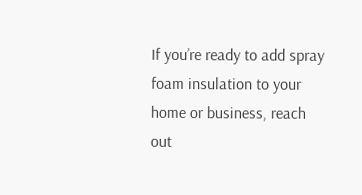If you’re ready to add spray foam insulation to your home or business, reach out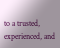to a trusted, experienced, and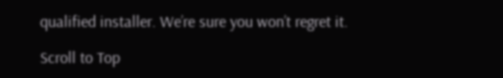qualified installer. We’re sure you won’t regret it.

Scroll to Top